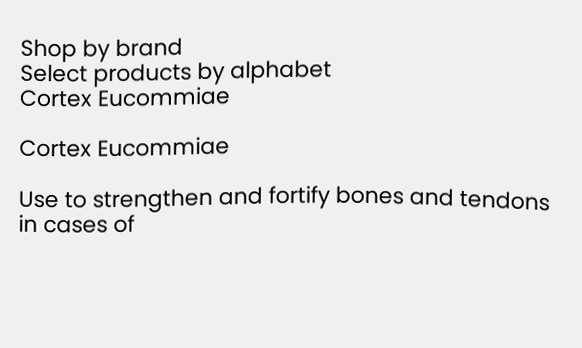Shop by brand
Select products by alphabet
Cortex Eucommiae

Cortex Eucommiae

Use to strengthen and fortify bones and tendons in cases of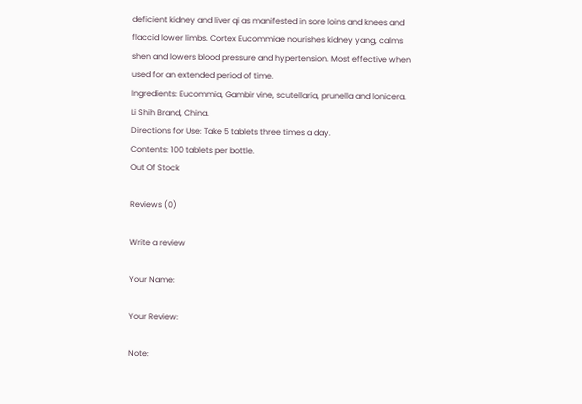deficient kidney and liver qi as manifested in sore loins and knees and flaccid lower limbs. Cortex Eucommiae nourishes kidney yang, calms shen and lowers blood pressure and hypertension. Most effective when used for an extended period of time.
Ingredients: Eucommia, Gambir vine, scutellaria, prunella and lonicera. Li Shih Brand, China.
Directions for Use: Take 5 tablets three times a day.
Contents: 100 tablets per bottle.
Out Of Stock

Reviews (0)

Write a review

Your Name:

Your Review:

Note: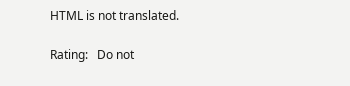HTML is not translated.

Rating:   Do not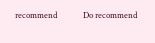recommend             Do recommend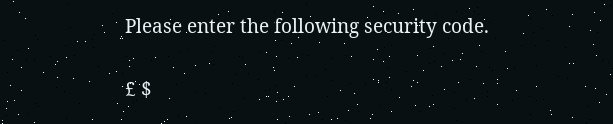Please enter the following security code.

£ $